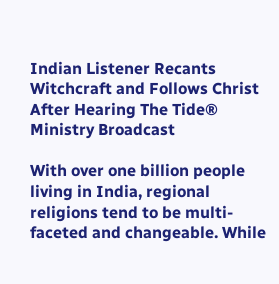Indian Listener Recants Witchcraft and Follows Christ After Hearing The Tide® Ministry Broadcast

With over one billion people living in India, regional religions tend to be multi-faceted and changeable. While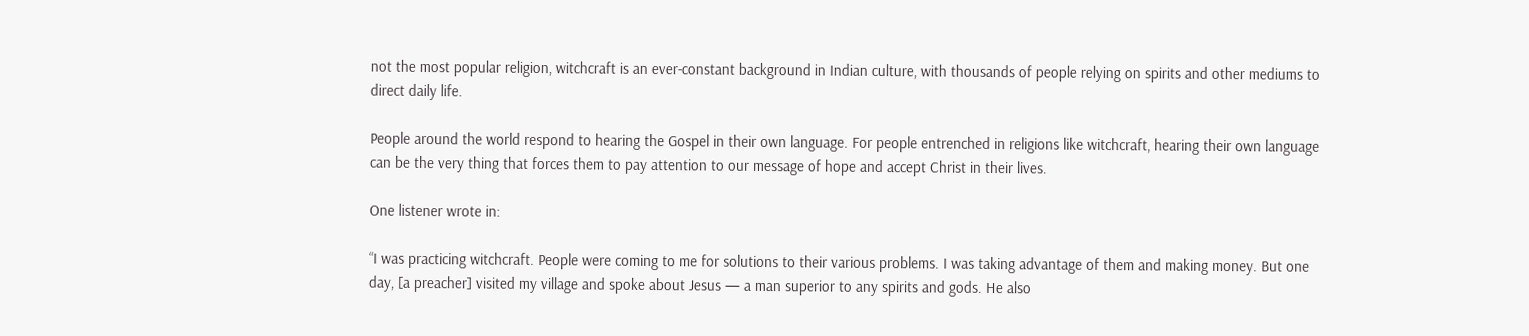not the most popular religion, witchcraft is an ever-constant background in Indian culture, with thousands of people relying on spirits and other mediums to direct daily life.

People around the world respond to hearing the Gospel in their own language. For people entrenched in religions like witchcraft, hearing their own language can be the very thing that forces them to pay attention to our message of hope and accept Christ in their lives.

One listener wrote in:

“I was practicing witchcraft. People were coming to me for solutions to their various problems. I was taking advantage of them and making money. But one day, [a preacher] visited my village and spoke about Jesus — a man superior to any spirits and gods. He also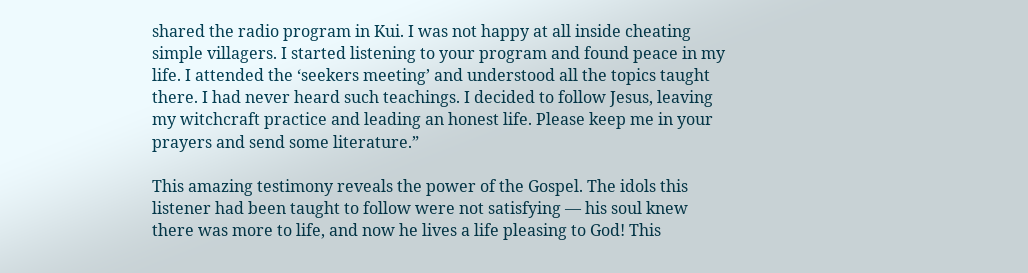shared the radio program in Kui. I was not happy at all inside cheating simple villagers. I started listening to your program and found peace in my life. I attended the ‘seekers meeting’ and understood all the topics taught there. I had never heard such teachings. I decided to follow Jesus, leaving my witchcraft practice and leading an honest life. Please keep me in your prayers and send some literature.”

This amazing testimony reveals the power of the Gospel. The idols this listener had been taught to follow were not satisfying — his soul knew there was more to life, and now he lives a life pleasing to God! This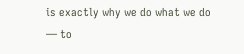is exactly why we do what we do — to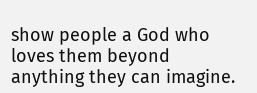show people a God who loves them beyond anything they can imagine.